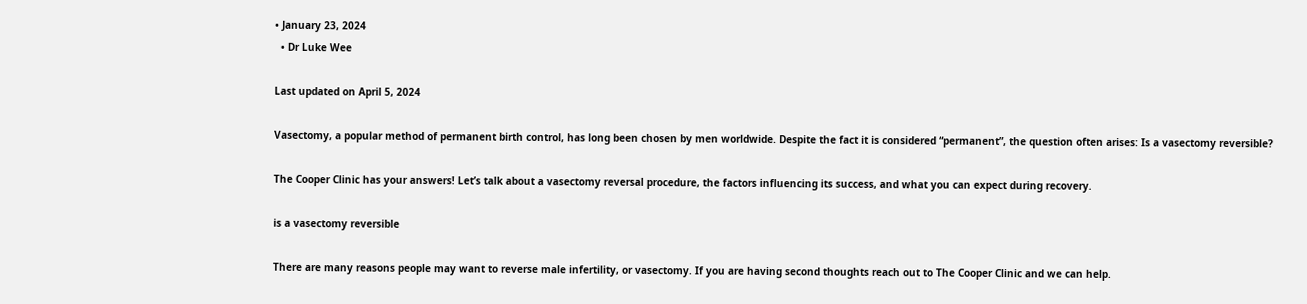• January 23, 2024
  • Dr Luke Wee

Last updated on April 5, 2024

Vasectomy, a popular method of permanent birth control, has long been chosen by men worldwide. Despite the fact it is considered “permanent”, the question often arises: Is a vasectomy reversible?

The Cooper Clinic has your answers! Let’s talk about a vasectomy reversal procedure, the factors influencing its success, and what you can expect during recovery.

is a vasectomy reversible

There are many reasons people may want to reverse male infertility, or vasectomy. If you are having second thoughts reach out to The Cooper Clinic and we can help.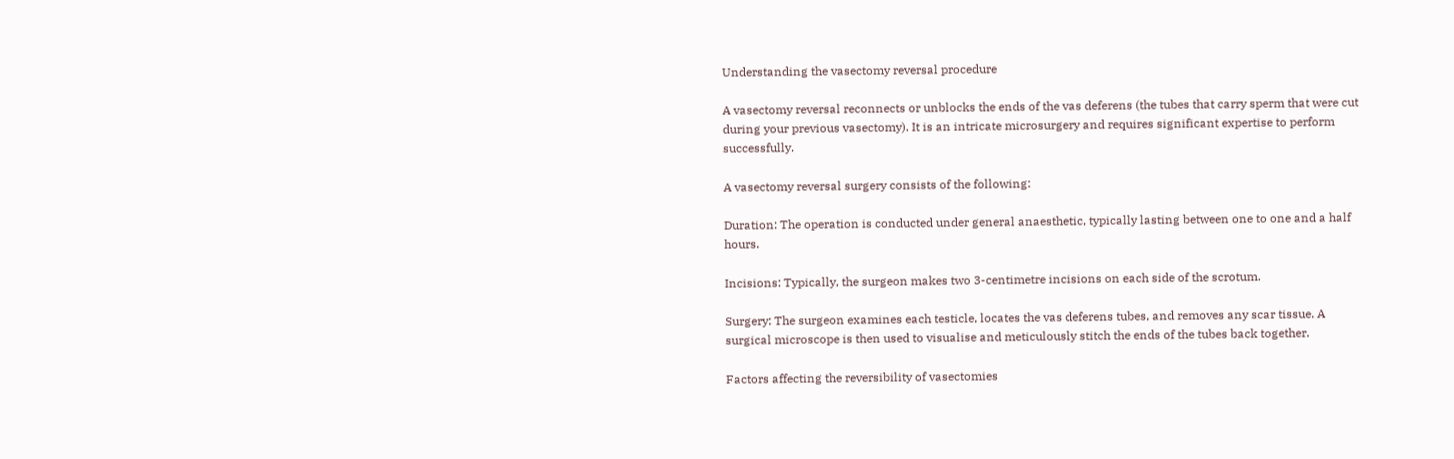Understanding the vasectomy reversal procedure

A vasectomy reversal reconnects or unblocks the ends of the vas deferens (the tubes that carry sperm that were cut during your previous vasectomy). It is an intricate microsurgery and requires significant expertise to perform successfully.

A vasectomy reversal surgery consists of the following:

Duration: The operation is conducted under general anaesthetic, typically lasting between one to one and a half hours.

Incisions: Typically, the surgeon makes two 3-centimetre incisions on each side of the scrotum.

Surgery: The surgeon examines each testicle, locates the vas deferens tubes, and removes any scar tissue. A surgical microscope is then used to visualise and meticulously stitch the ends of the tubes back together.

Factors affecting the reversibility of vasectomies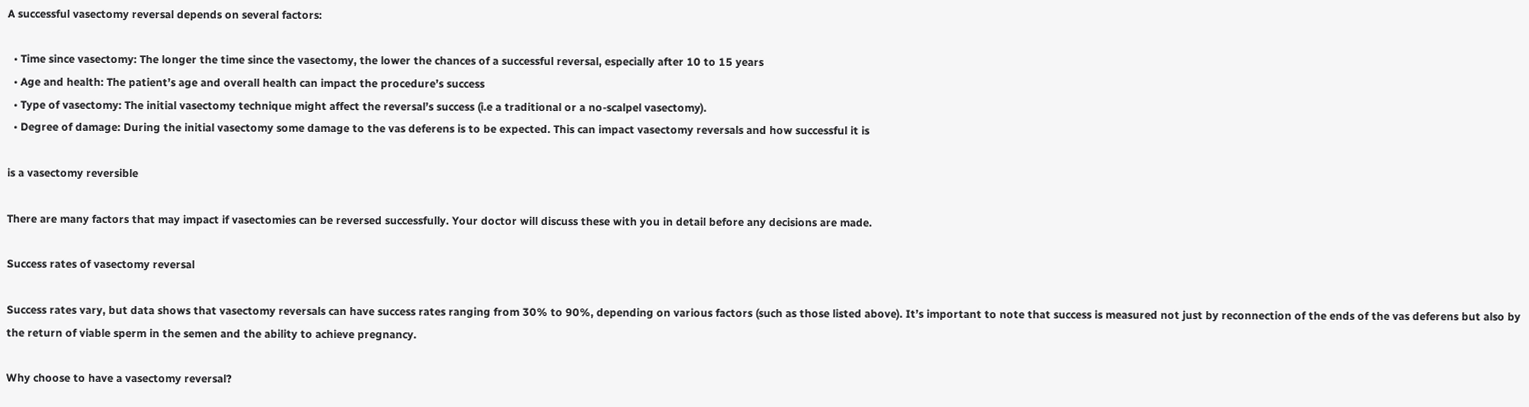A successful vasectomy reversal depends on several factors:

  • Time since vasectomy: The longer the time since the vasectomy, the lower the chances of a successful reversal, especially after 10 to 15 years
  • Age and health: The patient’s age and overall health can impact the procedure’s success
  • Type of vasectomy: The initial vasectomy technique might affect the reversal’s success (i.e a traditional or a no-scalpel vasectomy).
  • Degree of damage: During the initial vasectomy some damage to the vas deferens is to be expected. This can impact vasectomy reversals and how successful it is

is a vasectomy reversible

There are many factors that may impact if vasectomies can be reversed successfully. Your doctor will discuss these with you in detail before any decisions are made.

Success rates of vasectomy reversal

Success rates vary, but data shows that vasectomy reversals can have success rates ranging from 30% to 90%, depending on various factors (such as those listed above). It’s important to note that success is measured not just by reconnection of the ends of the vas deferens but also by the return of viable sperm in the semen and the ability to achieve pregnancy.

Why choose to have a vasectomy reversal?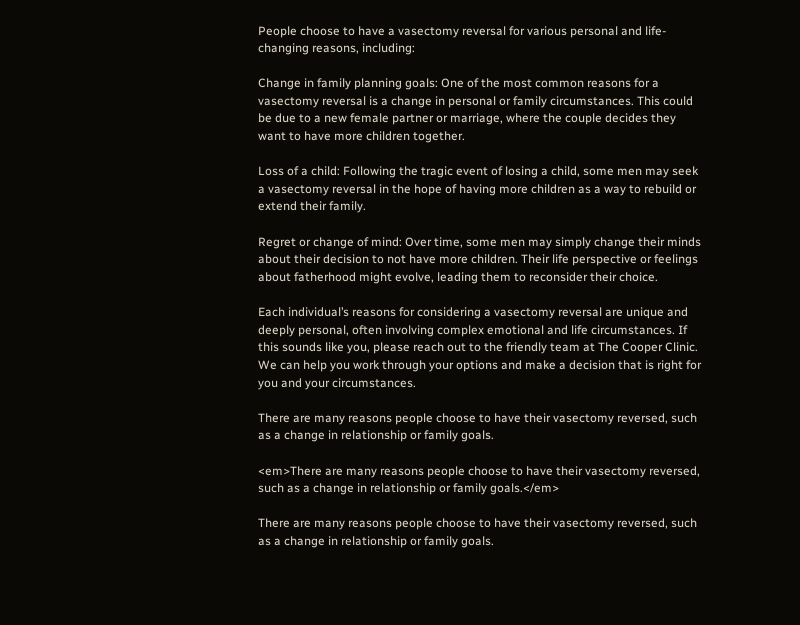People choose to have a vasectomy reversal for various personal and life-changing reasons, including:

Change in family planning goals: One of the most common reasons for a vasectomy reversal is a change in personal or family circumstances. This could be due to a new female partner or marriage, where the couple decides they want to have more children together.

Loss of a child: Following the tragic event of losing a child, some men may seek a vasectomy reversal in the hope of having more children as a way to rebuild or extend their family.

Regret or change of mind: Over time, some men may simply change their minds about their decision to not have more children. Their life perspective or feelings about fatherhood might evolve, leading them to reconsider their choice.

Each individual’s reasons for considering a vasectomy reversal are unique and deeply personal, often involving complex emotional and life circumstances. If this sounds like you, please reach out to the friendly team at The Cooper Clinic. We can help you work through your options and make a decision that is right for you and your circumstances.

There are many reasons people choose to have their vasectomy reversed, such as a change in relationship or family goals.

<em>There are many reasons people choose to have their vasectomy reversed, such as a change in relationship or family goals.</em>

There are many reasons people choose to have their vasectomy reversed, such as a change in relationship or family goals.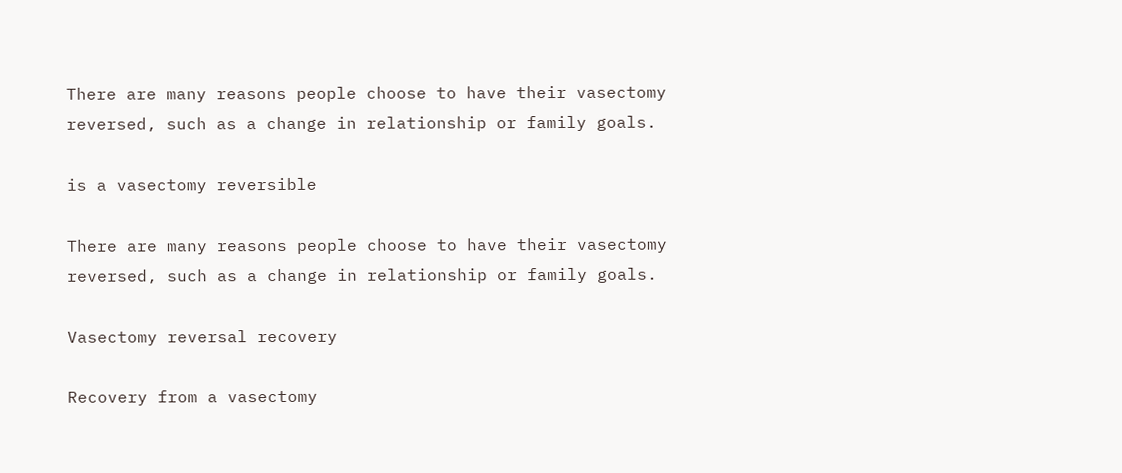There are many reasons people choose to have their vasectomy reversed, such as a change in relationship or family goals.

is a vasectomy reversible

There are many reasons people choose to have their vasectomy reversed, such as a change in relationship or family goals.

Vasectomy reversal recovery

Recovery from a vasectomy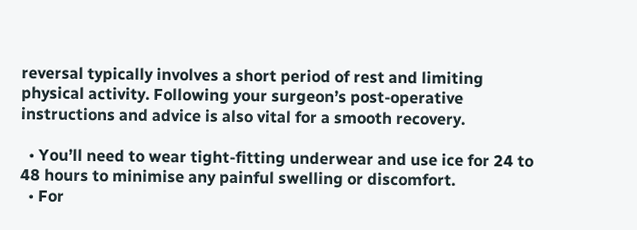reversal typically involves a short period of rest and limiting physical activity. Following your surgeon’s post-operative instructions and advice is also vital for a smooth recovery.

  • You’ll need to wear tight-fitting underwear and use ice for 24 to 48 hours to minimise any painful swelling or discomfort.
  • For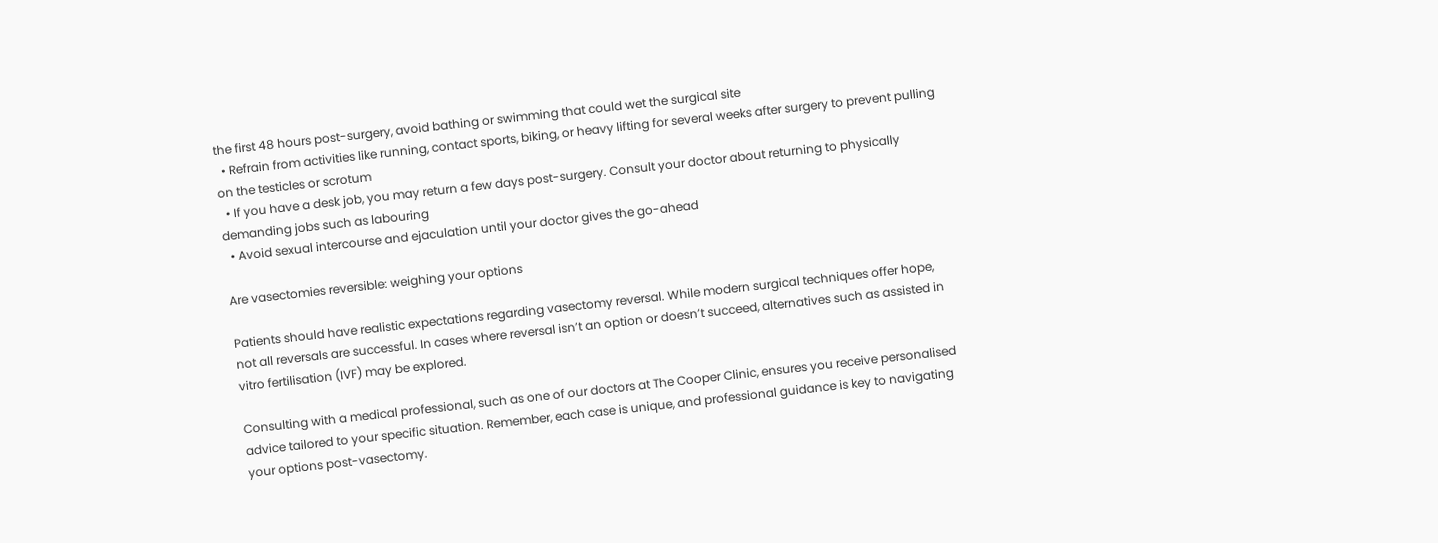the first 48 hours post-surgery, avoid bathing or swimming that could wet the surgical site
  • Refrain from activities like running, contact sports, biking, or heavy lifting for several weeks after surgery to prevent pulling on the testicles or scrotum
  • If you have a desk job, you may return a few days post-surgery. Consult your doctor about returning to physically demanding jobs such as labouring
  • Avoid sexual intercourse and ejaculation until your doctor gives the go-ahead

Are vasectomies reversible: weighing your options

Patients should have realistic expectations regarding vasectomy reversal. While modern surgical techniques offer hope, not all reversals are successful. In cases where reversal isn’t an option or doesn’t succeed, alternatives such as assisted in vitro fertilisation (IVF) may be explored.

Consulting with a medical professional, such as one of our doctors at The Cooper Clinic, ensures you receive personalised advice tailored to your specific situation. Remember, each case is unique, and professional guidance is key to navigating your options post-vasectomy.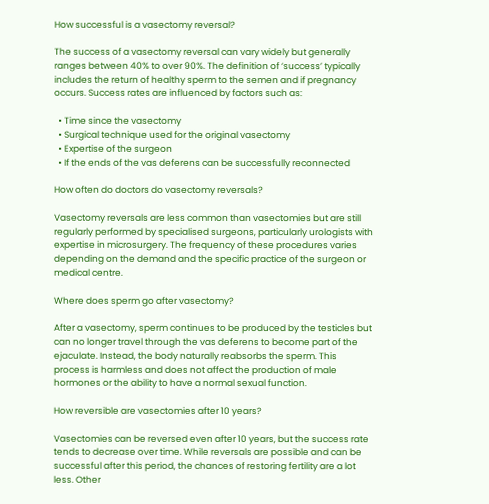How successful is a vasectomy reversal?

The success of a vasectomy reversal can vary widely but generally ranges between 40% to over 90%. The definition of ‘success’ typically includes the return of healthy sperm to the semen and if pregnancy occurs. Success rates are influenced by factors such as:

  • Time since the vasectomy
  • Surgical technique used for the original vasectomy
  • Expertise of the surgeon
  • If the ends of the vas deferens can be successfully reconnected

How often do doctors do vasectomy reversals?

Vasectomy reversals are less common than vasectomies but are still regularly performed by specialised surgeons, particularly urologists with expertise in microsurgery. The frequency of these procedures varies depending on the demand and the specific practice of the surgeon or medical centre.

Where does sperm go after vasectomy?

After a vasectomy, sperm continues to be produced by the testicles but can no longer travel through the vas deferens to become part of the ejaculate. Instead, the body naturally reabsorbs the sperm. This process is harmless and does not affect the production of male hormones or the ability to have a normal sexual function.

How reversible are vasectomies after 10 years?

Vasectomies can be reversed even after 10 years, but the success rate tends to decrease over time. While reversals are possible and can be successful after this period, the chances of restoring fertility are a lot less. Other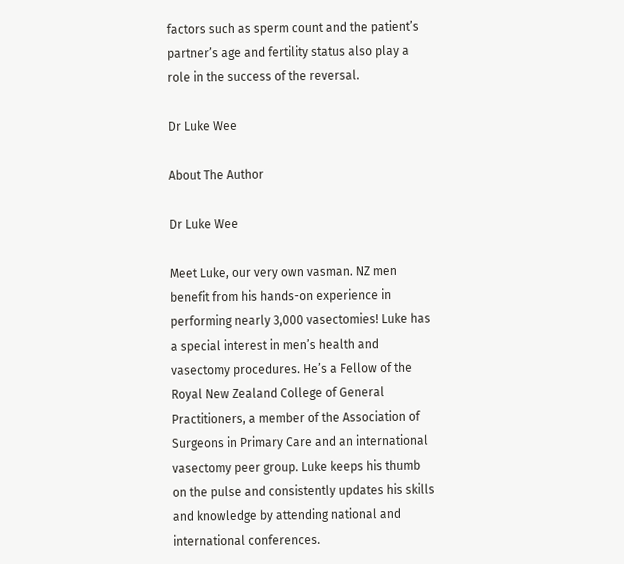factors such as sperm count and the patient’s partner’s age and fertility status also play a role in the success of the reversal.

Dr Luke Wee

About The Author

Dr Luke Wee

Meet Luke, our very own vasman. NZ men benefit from his hands-on experience in performing nearly 3,000 vasectomies! Luke has a special interest in men’s health and vasectomy procedures. He’s a Fellow of the Royal New Zealand College of General Practitioners, a member of the Association of Surgeons in Primary Care and an international vasectomy peer group. Luke keeps his thumb on the pulse and consistently updates his skills and knowledge by attending national and international conferences.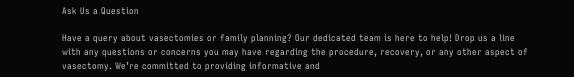Ask Us a Question

Have a query about vasectomies or family planning? Our dedicated team is here to help! Drop us a line with any questions or concerns you may have regarding the procedure, recovery, or any other aspect of vasectomy. We’re committed to providing informative and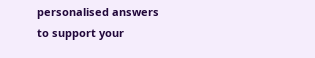personalised answers to support your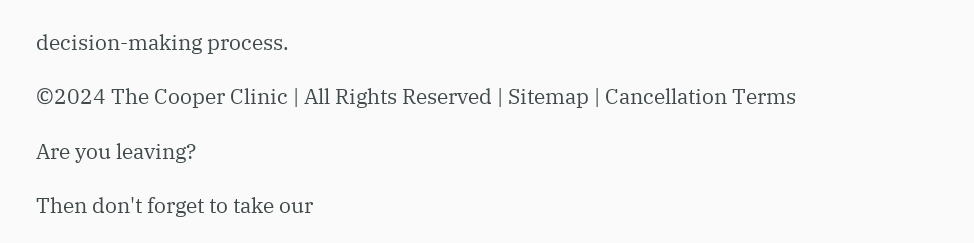decision-making process.

©2024 The Cooper Clinic | All Rights Reserved | Sitemap | Cancellation Terms

Are you leaving?

Then don't forget to take our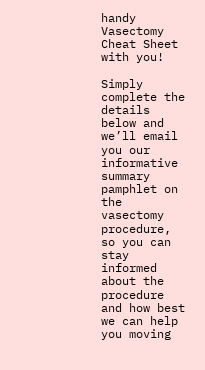handy Vasectomy Cheat Sheet with you!

Simply complete the details below and we’ll email you our informative summary pamphlet on the vasectomy procedure, so you can stay informed about the procedure and how best we can help you moving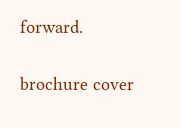forward.

brochure cover